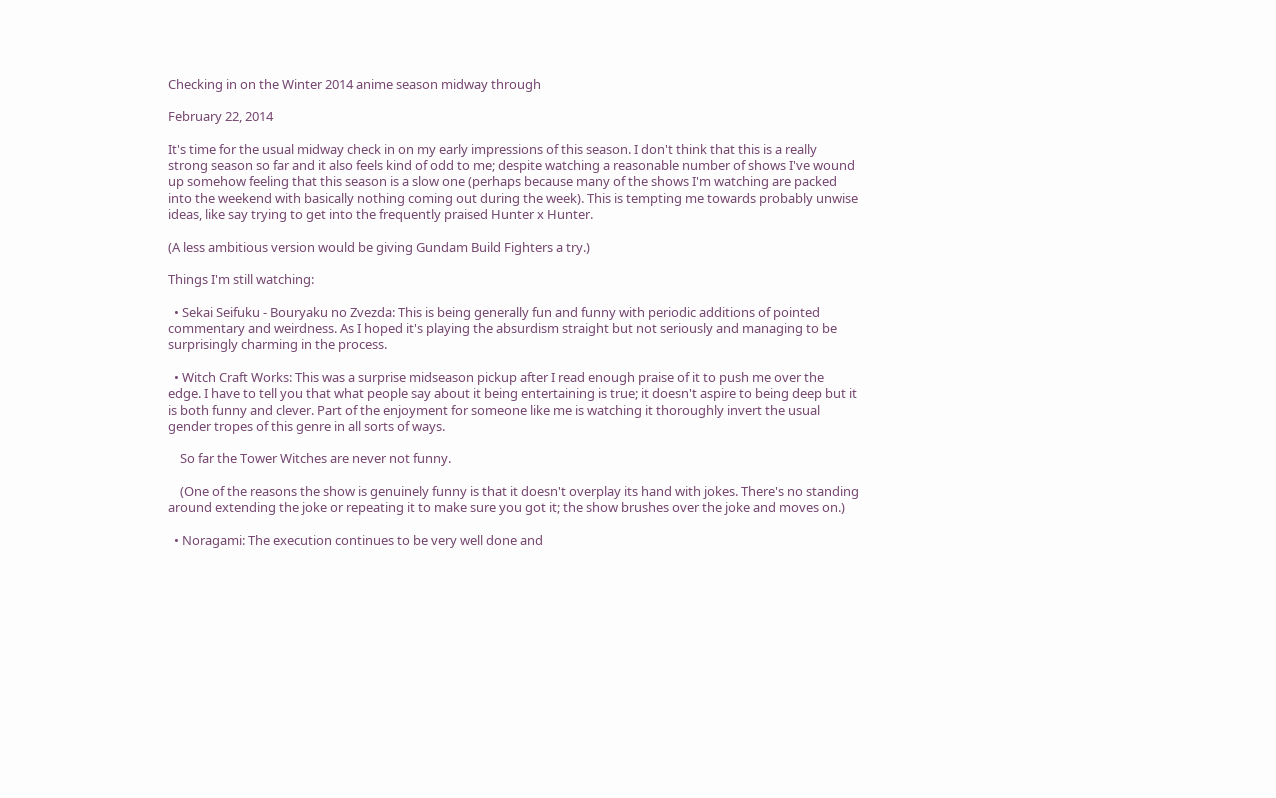Checking in on the Winter 2014 anime season midway through

February 22, 2014

It's time for the usual midway check in on my early impressions of this season. I don't think that this is a really strong season so far and it also feels kind of odd to me; despite watching a reasonable number of shows I've wound up somehow feeling that this season is a slow one (perhaps because many of the shows I'm watching are packed into the weekend with basically nothing coming out during the week). This is tempting me towards probably unwise ideas, like say trying to get into the frequently praised Hunter x Hunter.

(A less ambitious version would be giving Gundam Build Fighters a try.)

Things I'm still watching:

  • Sekai Seifuku - Bouryaku no Zvezda: This is being generally fun and funny with periodic additions of pointed commentary and weirdness. As I hoped it's playing the absurdism straight but not seriously and managing to be surprisingly charming in the process.

  • Witch Craft Works: This was a surprise midseason pickup after I read enough praise of it to push me over the edge. I have to tell you that what people say about it being entertaining is true; it doesn't aspire to being deep but it is both funny and clever. Part of the enjoyment for someone like me is watching it thoroughly invert the usual gender tropes of this genre in all sorts of ways.

    So far the Tower Witches are never not funny.

    (One of the reasons the show is genuinely funny is that it doesn't overplay its hand with jokes. There's no standing around extending the joke or repeating it to make sure you got it; the show brushes over the joke and moves on.)

  • Noragami: The execution continues to be very well done and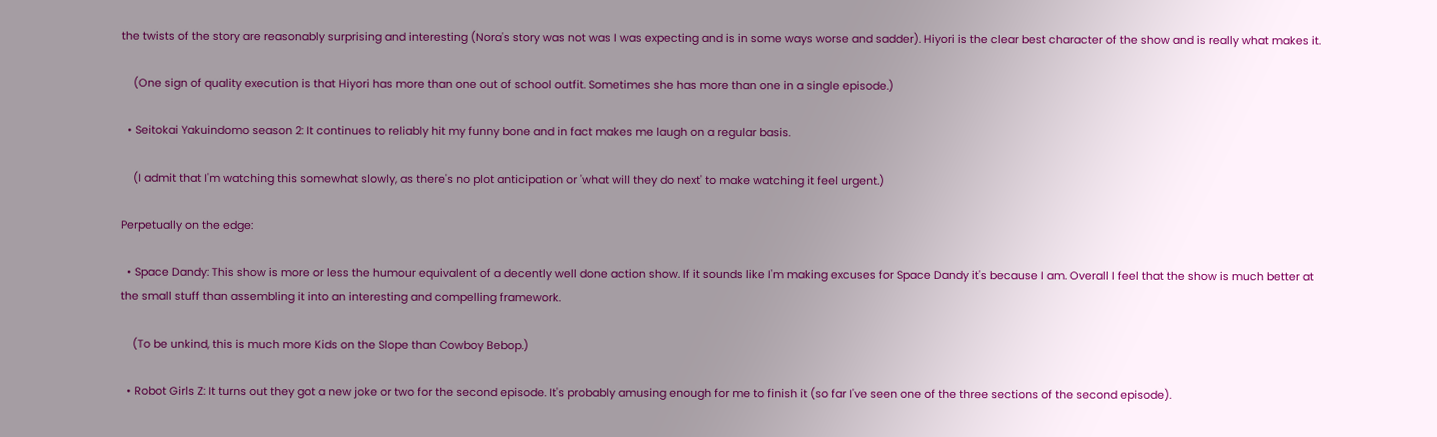the twists of the story are reasonably surprising and interesting (Nora's story was not was I was expecting and is in some ways worse and sadder). Hiyori is the clear best character of the show and is really what makes it.

    (One sign of quality execution is that Hiyori has more than one out of school outfit. Sometimes she has more than one in a single episode.)

  • Seitokai Yakuindomo season 2: It continues to reliably hit my funny bone and in fact makes me laugh on a regular basis.

    (I admit that I'm watching this somewhat slowly, as there's no plot anticipation or 'what will they do next' to make watching it feel urgent.)

Perpetually on the edge:

  • Space Dandy: This show is more or less the humour equivalent of a decently well done action show. If it sounds like I'm making excuses for Space Dandy it's because I am. Overall I feel that the show is much better at the small stuff than assembling it into an interesting and compelling framework.

    (To be unkind, this is much more Kids on the Slope than Cowboy Bebop.)

  • Robot Girls Z: It turns out they got a new joke or two for the second episode. It's probably amusing enough for me to finish it (so far I've seen one of the three sections of the second episode).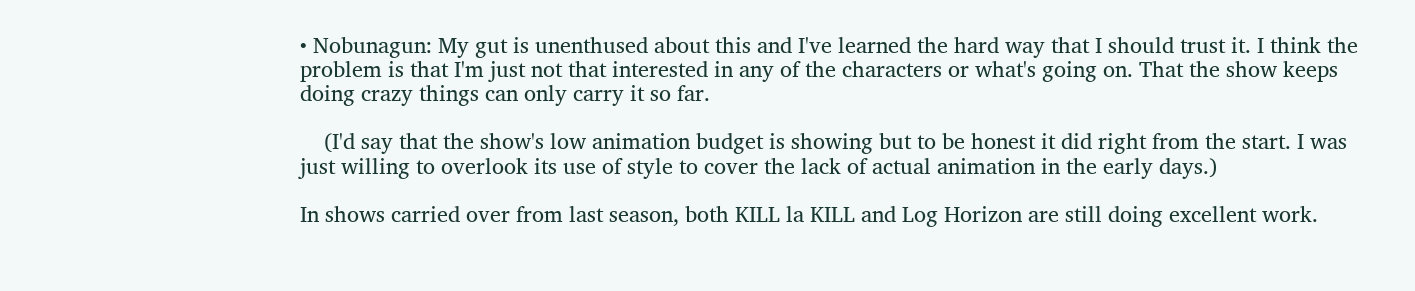• Nobunagun: My gut is unenthused about this and I've learned the hard way that I should trust it. I think the problem is that I'm just not that interested in any of the characters or what's going on. That the show keeps doing crazy things can only carry it so far.

    (I'd say that the show's low animation budget is showing but to be honest it did right from the start. I was just willing to overlook its use of style to cover the lack of actual animation in the early days.)

In shows carried over from last season, both KILL la KILL and Log Horizon are still doing excellent work.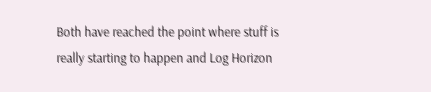Both have reached the point where stuff is really starting to happen and Log Horizon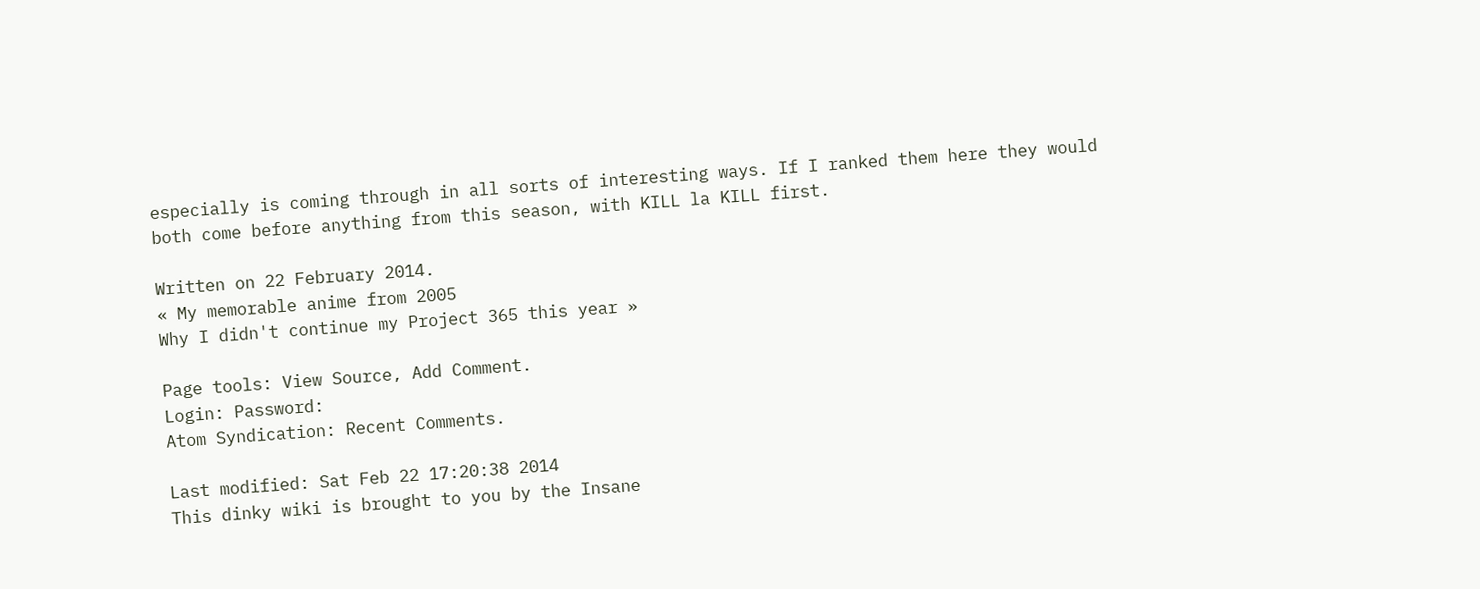especially is coming through in all sorts of interesting ways. If I ranked them here they would both come before anything from this season, with KILL la KILL first.

Written on 22 February 2014.
« My memorable anime from 2005
Why I didn't continue my Project 365 this year »

Page tools: View Source, Add Comment.
Login: Password:
Atom Syndication: Recent Comments.

Last modified: Sat Feb 22 17:20:38 2014
This dinky wiki is brought to you by the Insane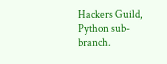Hackers Guild, Python sub-branch.